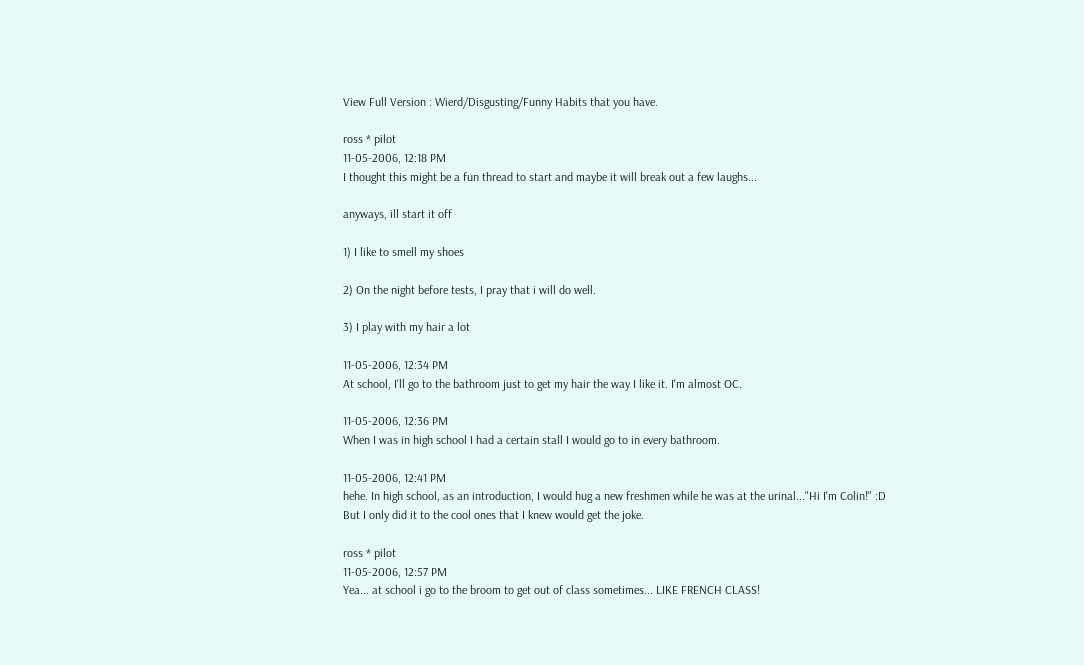View Full Version : Wierd/Disgusting/Funny Habits that you have.

ross * pilot
11-05-2006, 12:18 PM
I thought this might be a fun thread to start and maybe it will break out a few laughs...

anyways, ill start it off

1) I like to smell my shoes

2) On the night before tests, I pray that i will do well.

3) I play with my hair a lot

11-05-2006, 12:34 PM
At school, I'll go to the bathroom just to get my hair the way I like it. I'm almost OC.

11-05-2006, 12:36 PM
When I was in high school I had a certain stall I would go to in every bathroom.

11-05-2006, 12:41 PM
hehe. In high school, as an introduction, I would hug a new freshmen while he was at the urinal..."Hi I'm Colin!" :D
But I only did it to the cool ones that I knew would get the joke.

ross * pilot
11-05-2006, 12:57 PM
Yea... at school i go to the broom to get out of class sometimes... LIKE FRENCH CLASS!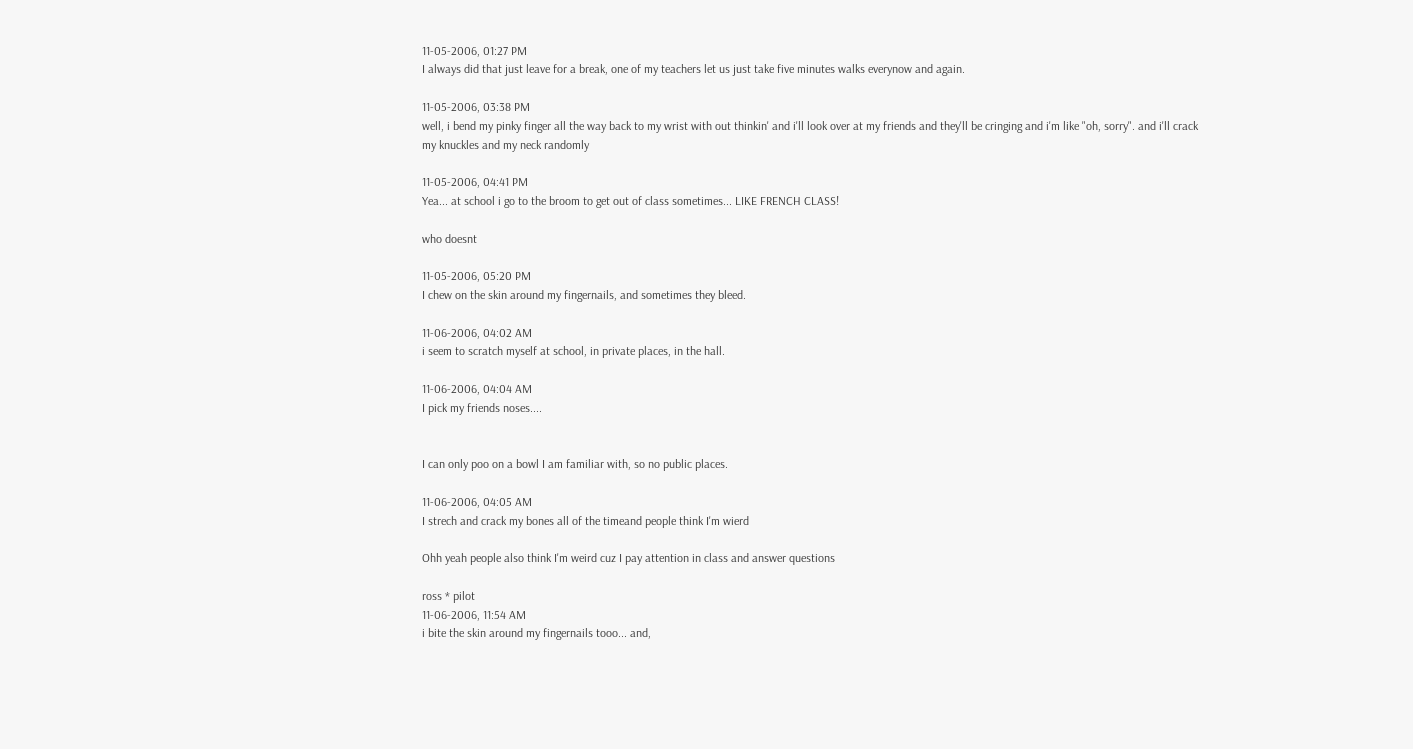11-05-2006, 01:27 PM
I always did that just leave for a break, one of my teachers let us just take five minutes walks everynow and again.

11-05-2006, 03:38 PM
well, i bend my pinky finger all the way back to my wrist with out thinkin' and i'll look over at my friends and they'll be cringing and i'm like "oh, sorry". and i'll crack my knuckles and my neck randomly

11-05-2006, 04:41 PM
Yea... at school i go to the broom to get out of class sometimes... LIKE FRENCH CLASS!

who doesnt

11-05-2006, 05:20 PM
I chew on the skin around my fingernails, and sometimes they bleed.

11-06-2006, 04:02 AM
i seem to scratch myself at school, in private places, in the hall.

11-06-2006, 04:04 AM
I pick my friends noses....


I can only poo on a bowl I am familiar with, so no public places.

11-06-2006, 04:05 AM
I strech and crack my bones all of the timeand people think I'm wierd

Ohh yeah people also think I'm weird cuz I pay attention in class and answer questions

ross * pilot
11-06-2006, 11:54 AM
i bite the skin around my fingernails tooo... and,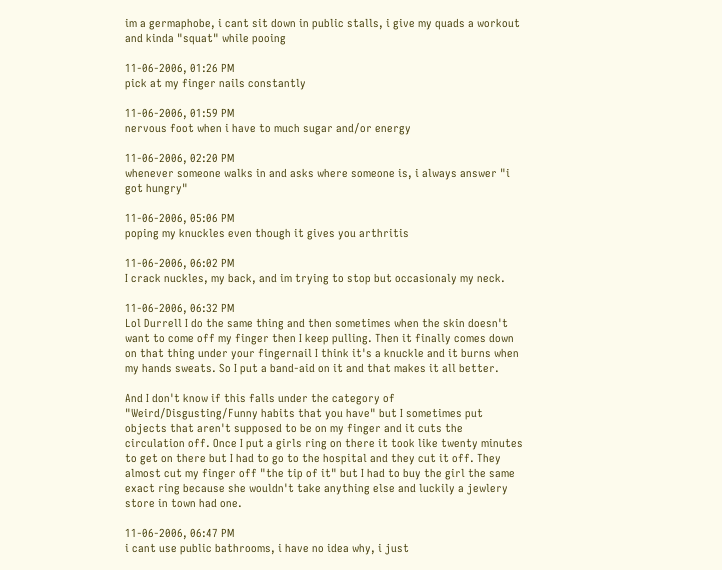im a germaphobe, i cant sit down in public stalls, i give my quads a workout and kinda "squat" while pooing

11-06-2006, 01:26 PM
pick at my finger nails constantly

11-06-2006, 01:59 PM
nervous foot when i have to much sugar and/or energy

11-06-2006, 02:20 PM
whenever someone walks in and asks where someone is, i always answer "i got hungry"

11-06-2006, 05:06 PM
poping my knuckles even though it gives you arthritis

11-06-2006, 06:02 PM
I crack nuckles, my back, and im trying to stop but occasionaly my neck.

11-06-2006, 06:32 PM
Lol Durrell I do the same thing and then sometimes when the skin doesn't want to come off my finger then I keep pulling. Then it finally comes down on that thing under your fingernail I think it's a knuckle and it burns when my hands sweats. So I put a band-aid on it and that makes it all better.

And I don't know if this falls under the category of "Weird/Disgusting/Funny habits that you have" but I sometimes put objects that aren't supposed to be on my finger and it cuts the circulation off. Once I put a girls ring on there it took like twenty minutes to get on there but I had to go to the hospital and they cut it off. They almost cut my finger off "the tip of it" but I had to buy the girl the same exact ring because she wouldn't take anything else and luckily a jewlery store in town had one.

11-06-2006, 06:47 PM
i cant use public bathrooms, i have no idea why, i just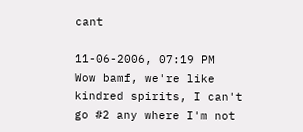cant

11-06-2006, 07:19 PM
Wow bamf, we're like kindred spirits, I can't go #2 any where I'm not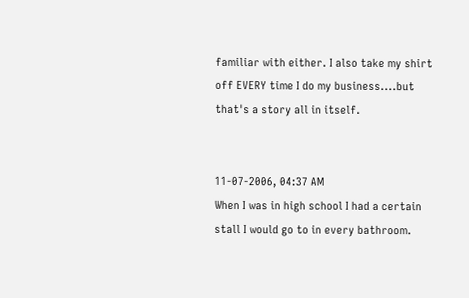familiar with either. I also take my shirt off EVERY time I do my business....but that's a story all in itself.


11-07-2006, 04:37 AM
When I was in high school I had a certain stall I would go to in every bathroom.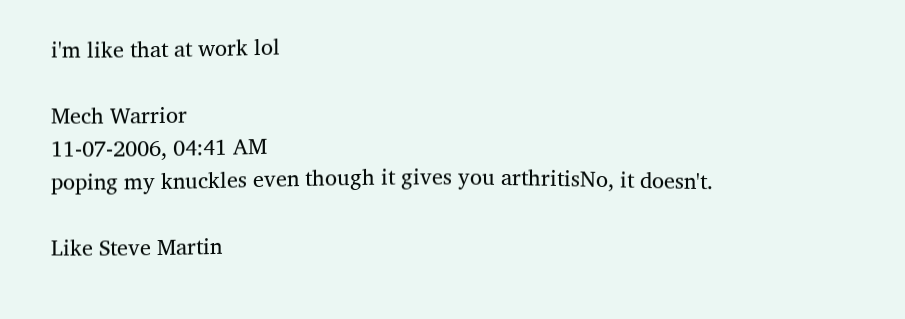i'm like that at work lol

Mech Warrior
11-07-2006, 04:41 AM
poping my knuckles even though it gives you arthritisNo, it doesn't.

Like Steve Martin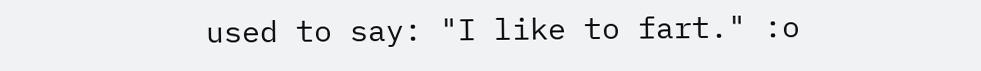used to say: "I like to fart." :o